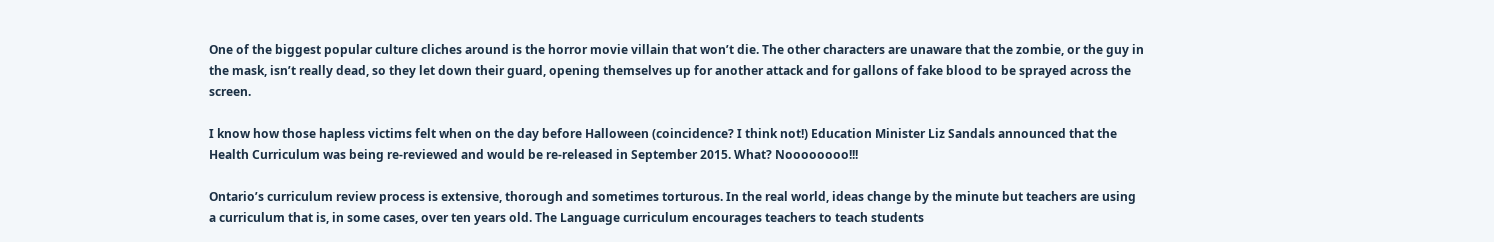One of the biggest popular culture cliches around is the horror movie villain that won’t die. The other characters are unaware that the zombie, or the guy in the mask, isn’t really dead, so they let down their guard, opening themselves up for another attack and for gallons of fake blood to be sprayed across the screen.

I know how those hapless victims felt when on the day before Halloween (coincidence? I think not!) Education Minister Liz Sandals announced that the Health Curriculum was being re-reviewed and would be re-released in September 2015. What? Noooooooo!!!

Ontario’s curriculum review process is extensive, thorough and sometimes torturous. In the real world, ideas change by the minute but teachers are using a curriculum that is, in some cases, over ten years old. The Language curriculum encourages teachers to teach students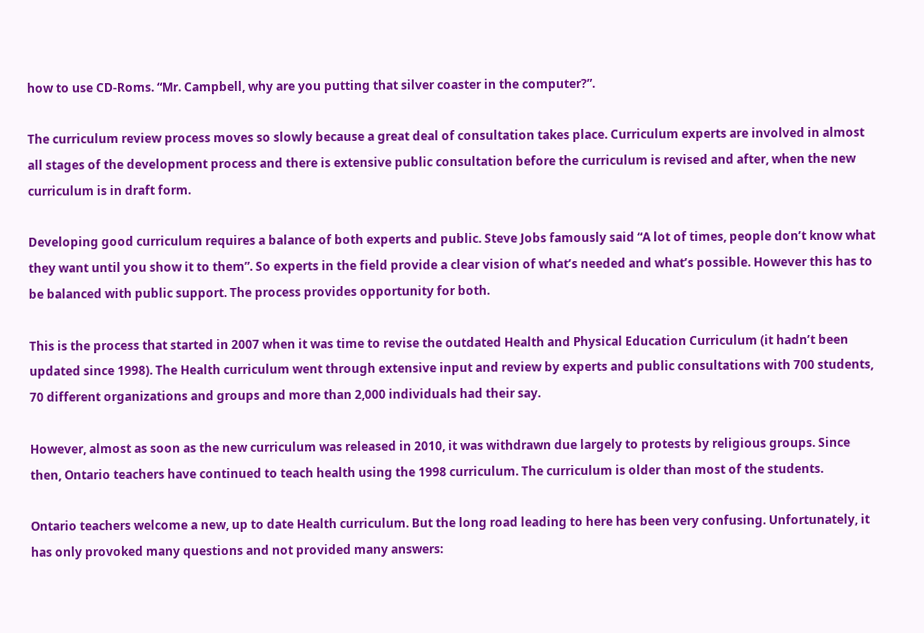how to use CD-Roms. “Mr. Campbell, why are you putting that silver coaster in the computer?”.

The curriculum review process moves so slowly because a great deal of consultation takes place. Curriculum experts are involved in almost all stages of the development process and there is extensive public consultation before the curriculum is revised and after, when the new curriculum is in draft form.

Developing good curriculum requires a balance of both experts and public. Steve Jobs famously said “A lot of times, people don’t know what they want until you show it to them”. So experts in the field provide a clear vision of what’s needed and what’s possible. However this has to be balanced with public support. The process provides opportunity for both.

This is the process that started in 2007 when it was time to revise the outdated Health and Physical Education Curriculum (it hadn’t been updated since 1998). The Health curriculum went through extensive input and review by experts and public consultations with 700 students, 70 different organizations and groups and more than 2,000 individuals had their say.

However, almost as soon as the new curriculum was released in 2010, it was withdrawn due largely to protests by religious groups. Since then, Ontario teachers have continued to teach health using the 1998 curriculum. The curriculum is older than most of the students.

Ontario teachers welcome a new, up to date Health curriculum. But the long road leading to here has been very confusing. Unfortunately, it has only provoked many questions and not provided many answers: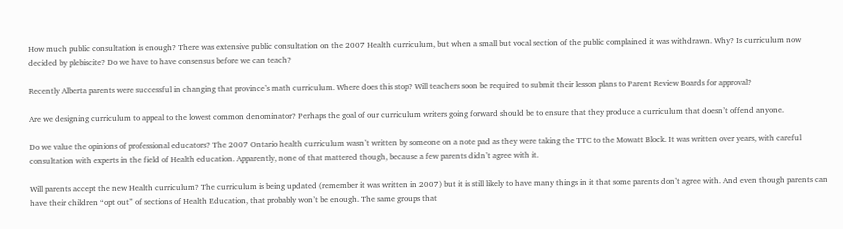How much public consultation is enough? There was extensive public consultation on the 2007 Health curriculum, but when a small but vocal section of the public complained it was withdrawn. Why? Is curriculum now decided by plebiscite? Do we have to have consensus before we can teach?

Recently Alberta parents were successful in changing that province’s math curriculum. Where does this stop? Will teachers soon be required to submit their lesson plans to Parent Review Boards for approval?

Are we designing curriculum to appeal to the lowest common denominator? Perhaps the goal of our curriculum writers going forward should be to ensure that they produce a curriculum that doesn’t offend anyone.

Do we value the opinions of professional educators? The 2007 Ontario health curriculum wasn’t written by someone on a note pad as they were taking the TTC to the Mowatt Block. It was written over years, with careful consultation with experts in the field of Health education. Apparently, none of that mattered though, because a few parents didn’t agree with it.

Will parents accept the new Health curriculum? The curriculum is being updated (remember it was written in 2007) but it is still likely to have many things in it that some parents don’t agree with. And even though parents can have their children “opt out” of sections of Health Education, that probably won’t be enough. The same groups that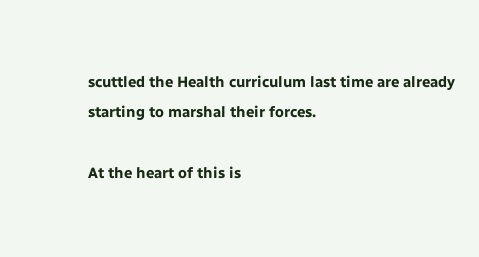scuttled the Health curriculum last time are already starting to marshal their forces.

At the heart of this is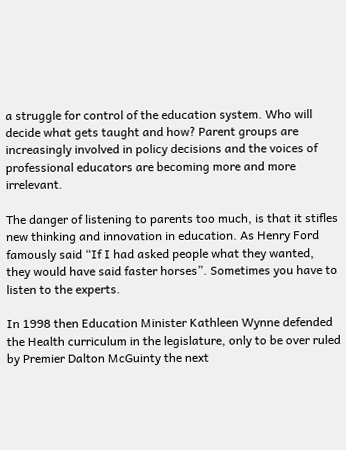a struggle for control of the education system. Who will decide what gets taught and how? Parent groups are increasingly involved in policy decisions and the voices of professional educators are becoming more and more irrelevant.

The danger of listening to parents too much, is that it stifles new thinking and innovation in education. As Henry Ford famously said “If I had asked people what they wanted, they would have said faster horses”. Sometimes you have to listen to the experts.

In 1998 then Education Minister Kathleen Wynne defended the Health curriculum in the legislature, only to be over ruled by Premier Dalton McGuinty the next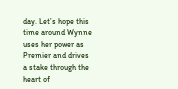day. Let’s hope this time around Wynne uses her power as Premier and drives a stake through the heart of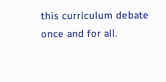this curriculum debate once and for all.